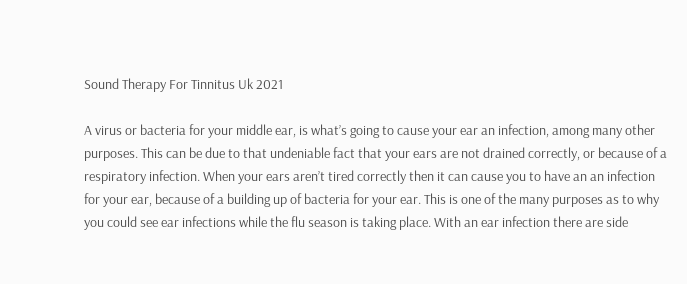Sound Therapy For Tinnitus Uk 2021

A virus or bacteria for your middle ear, is what’s going to cause your ear an infection, among many other purposes. This can be due to that undeniable fact that your ears are not drained correctly, or because of a respiratory infection. When your ears aren’t tired correctly then it can cause you to have an an infection for your ear, because of a building up of bacteria for your ear. This is one of the many purposes as to why you could see ear infections while the flu season is taking place. With an ear infection there are side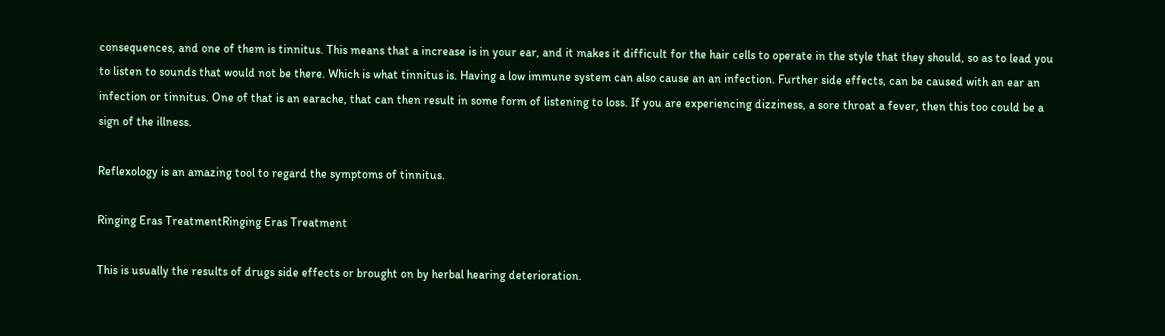consequences, and one of them is tinnitus. This means that a increase is in your ear, and it makes it difficult for the hair cells to operate in the style that they should, so as to lead you to listen to sounds that would not be there. Which is what tinnitus is. Having a low immune system can also cause an an infection. Further side effects, can be caused with an ear an infection or tinnitus. One of that is an earache, that can then result in some form of listening to loss. If you are experiencing dizziness, a sore throat a fever, then this too could be a sign of the illness.

Reflexology is an amazing tool to regard the symptoms of tinnitus.

Ringing Eras TreatmentRinging Eras Treatment

This is usually the results of drugs side effects or brought on by herbal hearing deterioration.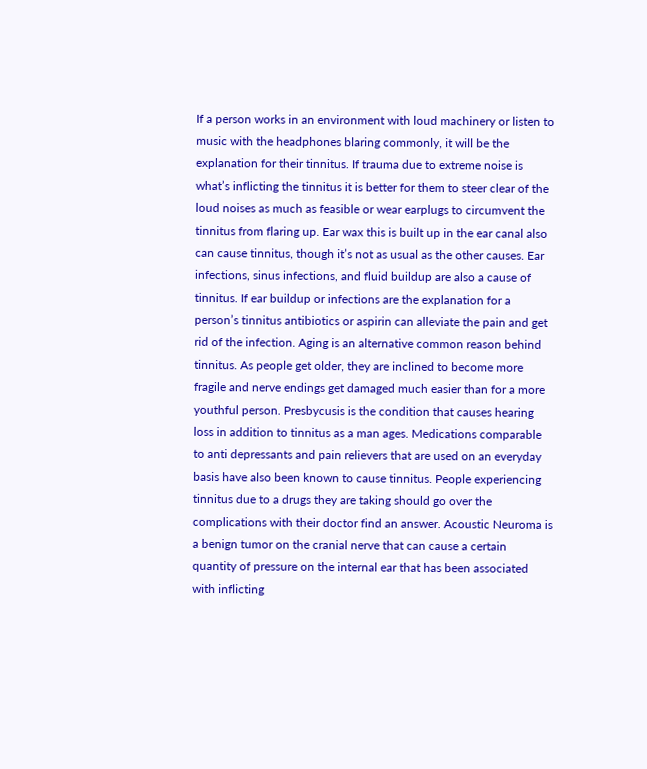If a person works in an environment with loud machinery or listen to music with the headphones blaring commonly, it will be the explanation for their tinnitus. If trauma due to extreme noise is what’s inflicting the tinnitus it is better for them to steer clear of the loud noises as much as feasible or wear earplugs to circumvent the tinnitus from flaring up. Ear wax this is built up in the ear canal also can cause tinnitus, though it’s not as usual as the other causes. Ear infections, sinus infections, and fluid buildup are also a cause of tinnitus. If ear buildup or infections are the explanation for a person’s tinnitus antibiotics or aspirin can alleviate the pain and get rid of the infection. Aging is an alternative common reason behind tinnitus. As people get older, they are inclined to become more fragile and nerve endings get damaged much easier than for a more youthful person. Presbycusis is the condition that causes hearing loss in addition to tinnitus as a man ages. Medications comparable to anti depressants and pain relievers that are used on an everyday basis have also been known to cause tinnitus. People experiencing tinnitus due to a drugs they are taking should go over the complications with their doctor find an answer. Acoustic Neuroma is a benign tumor on the cranial nerve that can cause a certain quantity of pressure on the internal ear that has been associated with inflicting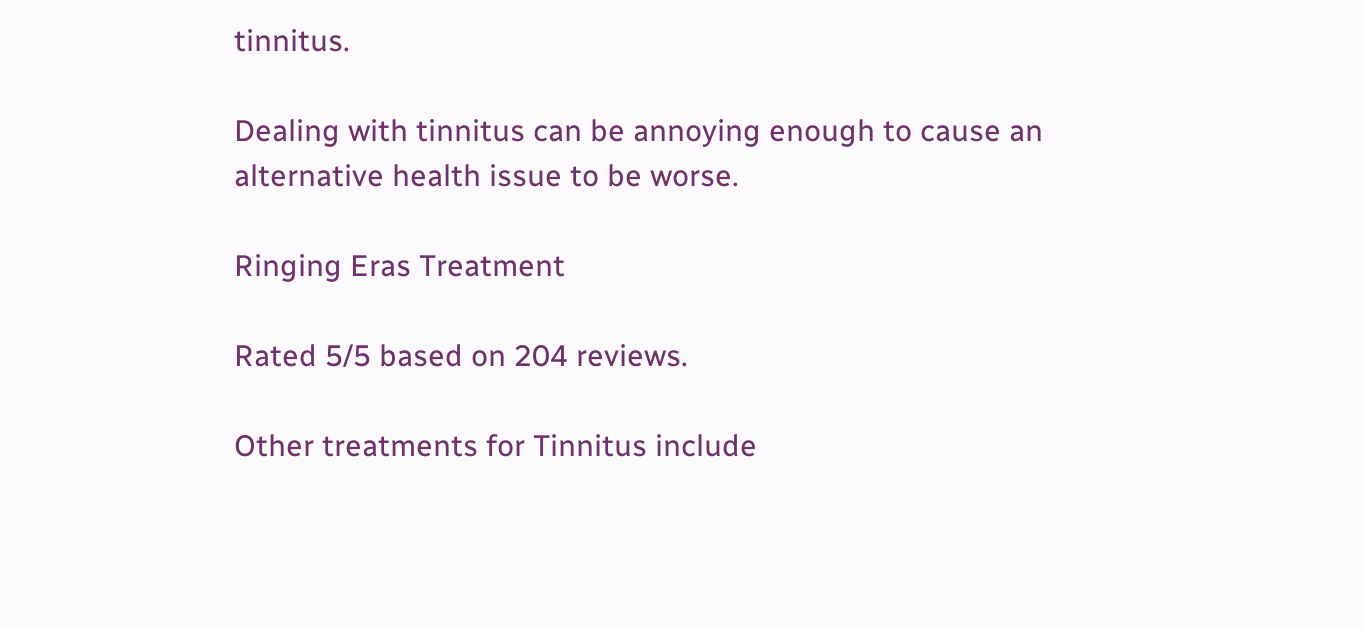tinnitus.

Dealing with tinnitus can be annoying enough to cause an alternative health issue to be worse.

Ringing Eras Treatment

Rated 5/5 based on 204 reviews.

Other treatments for Tinnitus include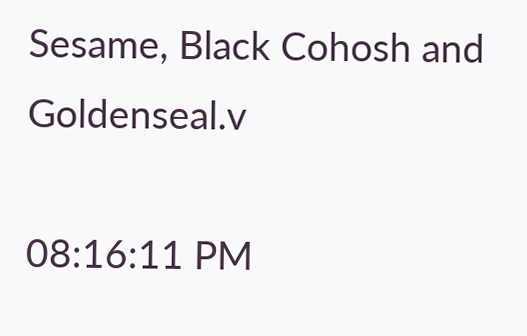Sesame, Black Cohosh and Goldenseal.v

08:16:11 PM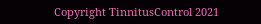Copyright TinnitusControl 2021